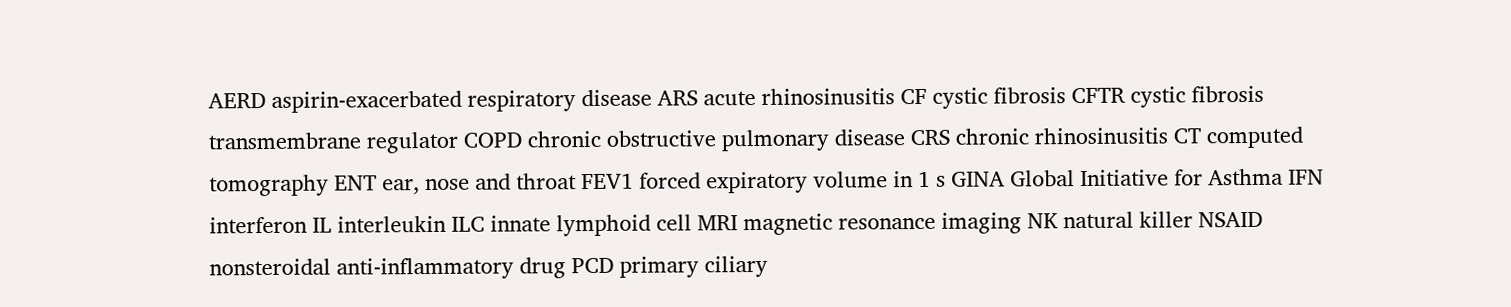AERD aspirin-exacerbated respiratory disease ARS acute rhinosinusitis CF cystic fibrosis CFTR cystic fibrosis transmembrane regulator COPD chronic obstructive pulmonary disease CRS chronic rhinosinusitis CT computed tomography ENT ear, nose and throat FEV1 forced expiratory volume in 1 s GINA Global Initiative for Asthma IFN interferon IL interleukin ILC innate lymphoid cell MRI magnetic resonance imaging NK natural killer NSAID nonsteroidal anti-inflammatory drug PCD primary ciliary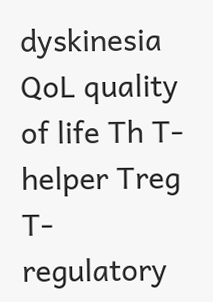dyskinesia QoL quality of life Th T-helper Treg T-regulatory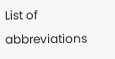List of abbreviations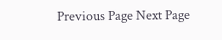Previous Page Next Page